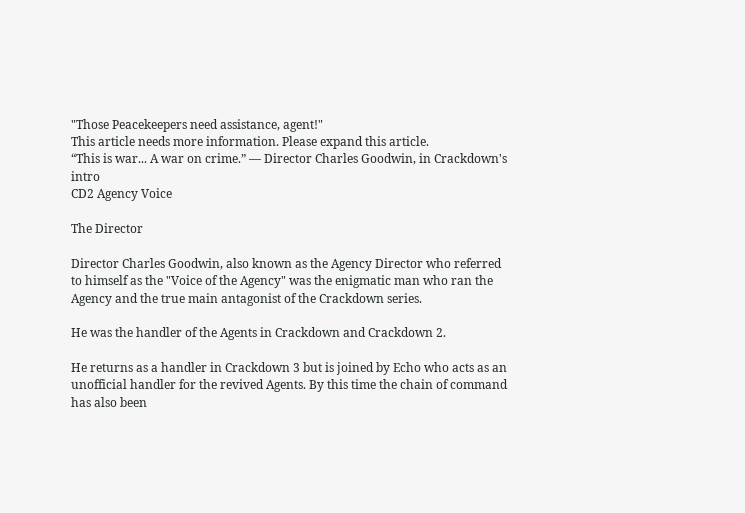"Those Peacekeepers need assistance, agent!"
This article needs more information. Please expand this article.
“This is war... A war on crime.” — Director Charles Goodwin, in Crackdown's intro
CD2 Agency Voice

The Director

Director Charles Goodwin, also known as the Agency Director who referred to himself as the "Voice of the Agency" was the enigmatic man who ran the Agency and the true main antagonist of the Crackdown series.

He was the handler of the Agents in Crackdown and Crackdown 2.

He returns as a handler in Crackdown 3 but is joined by Echo who acts as an unofficial handler for the revived Agents. By this time the chain of command has also been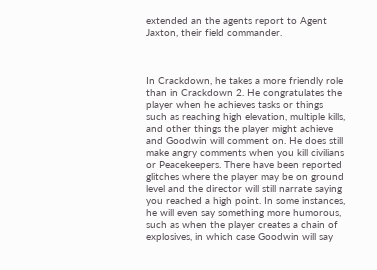extended an the agents report to Agent Jaxton, their field commander.



In Crackdown, he takes a more friendly role than in Crackdown 2. He congratulates the player when he achieves tasks or things such as reaching high elevation, multiple kills, and other things the player might achieve and Goodwin will comment on. He does still make angry comments when you kill civilians or Peacekeepers. There have been reported glitches where the player may be on ground level and the director will still narrate saying you reached a high point. In some instances, he will even say something more humorous, such as when the player creates a chain of explosives, in which case Goodwin will say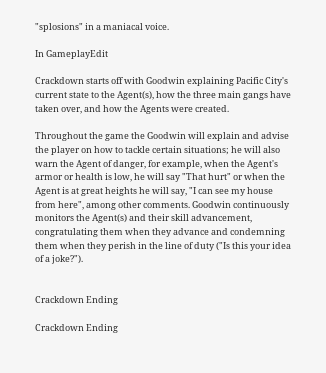"splosions" in a maniacal voice.

In GameplayEdit

Crackdown starts off with Goodwin explaining Pacific City's current state to the Agent(s), how the three main gangs have taken over, and how the Agents were created.

Throughout the game the Goodwin will explain and advise the player on how to tackle certain situations; he will also warn the Agent of danger, for example, when the Agent's armor or health is low, he will say "That hurt" or when the Agent is at great heights he will say, "I can see my house from here", among other comments. Goodwin continuously monitors the Agent(s) and their skill advancement, congratulating them when they advance and condemning them when they perish in the line of duty ("Is this your idea of a joke?").


Crackdown Ending

Crackdown Ending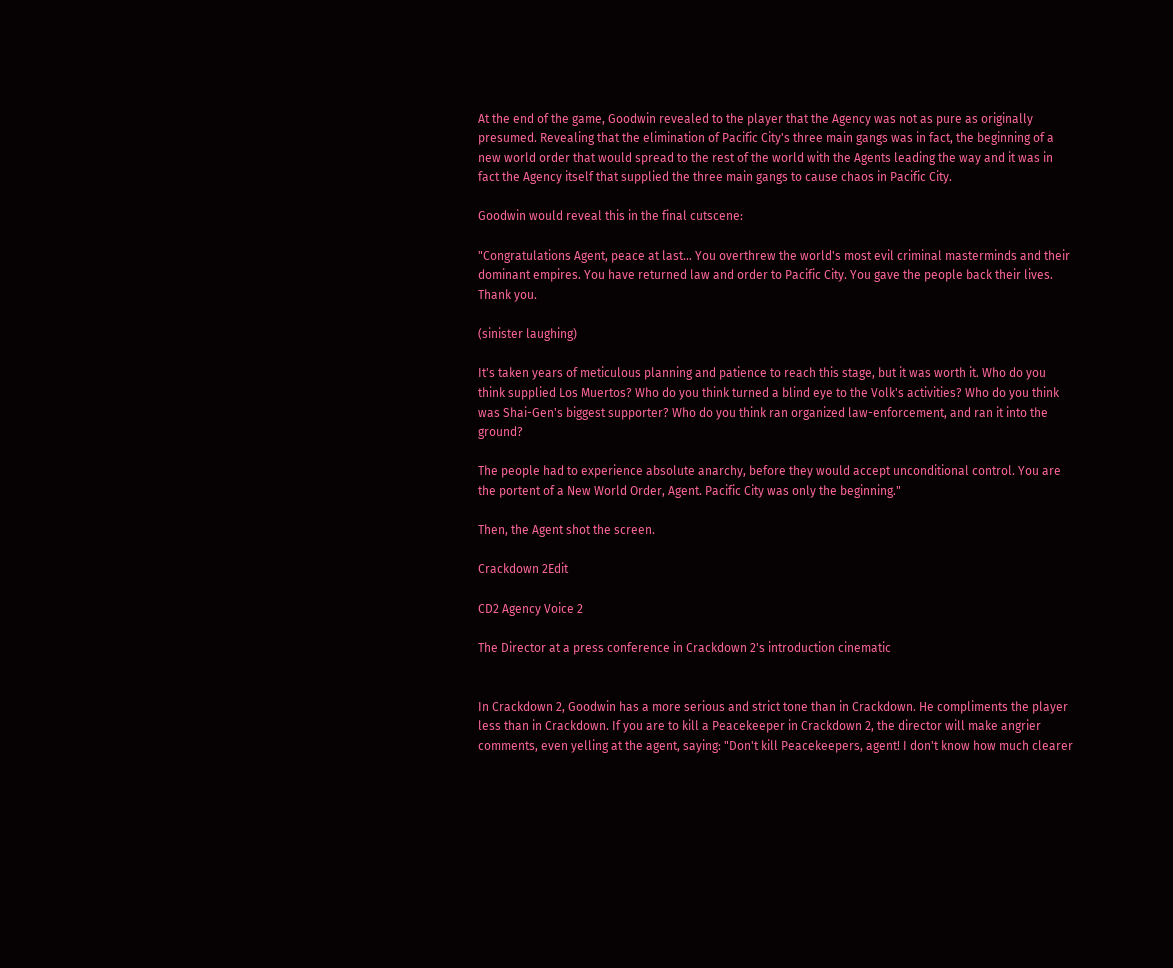At the end of the game, Goodwin revealed to the player that the Agency was not as pure as originally presumed. Revealing that the elimination of Pacific City's three main gangs was in fact, the beginning of a new world order that would spread to the rest of the world with the Agents leading the way and it was in fact the Agency itself that supplied the three main gangs to cause chaos in Pacific City.

Goodwin would reveal this in the final cutscene:

"Congratulations Agent, peace at last... You overthrew the world's most evil criminal masterminds and their dominant empires. You have returned law and order to Pacific City. You gave the people back their lives. Thank you.

(sinister laughing)

It's taken years of meticulous planning and patience to reach this stage, but it was worth it. Who do you think supplied Los Muertos? Who do you think turned a blind eye to the Volk's activities? Who do you think was Shai-Gen's biggest supporter? Who do you think ran organized law-enforcement, and ran it into the ground?

The people had to experience absolute anarchy, before they would accept unconditional control. You are the portent of a New World Order, Agent. Pacific City was only the beginning."

Then, the Agent shot the screen.

Crackdown 2Edit

CD2 Agency Voice 2

The Director at a press conference in Crackdown 2's introduction cinematic


In Crackdown 2, Goodwin has a more serious and strict tone than in Crackdown. He compliments the player less than in Crackdown. If you are to kill a Peacekeeper in Crackdown 2, the director will make angrier comments, even yelling at the agent, saying: "Don't kill Peacekeepers, agent! I don't know how much clearer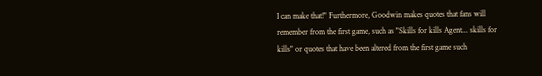I can make that!" Furthermore, Goodwin makes quotes that fans will remember from the first game, such as "Skills for kills Agent... skills for kills" or quotes that have been altered from the first game such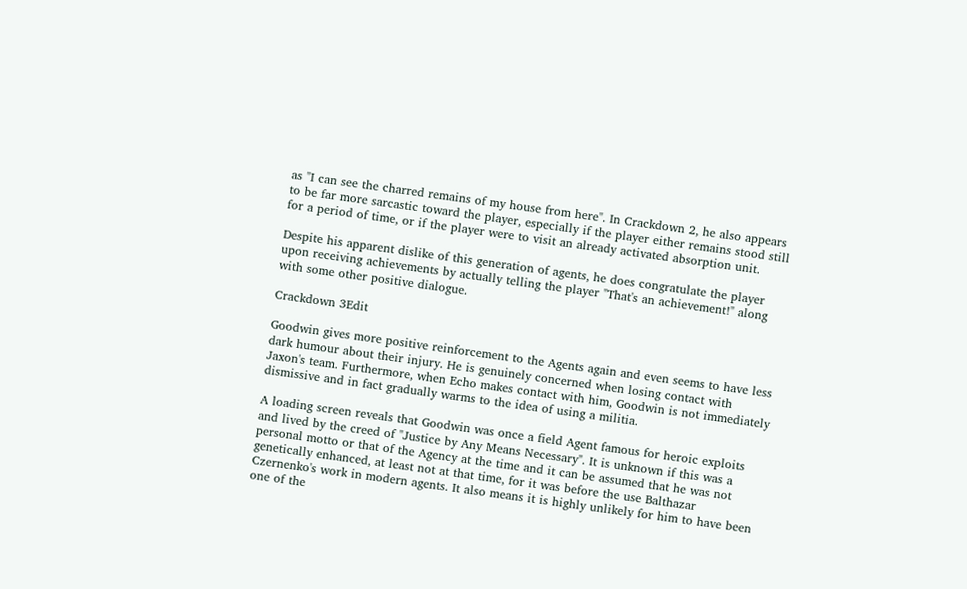as "I can see the charred remains of my house from here". In Crackdown 2, he also appears to be far more sarcastic toward the player, especially if the player either remains stood still for a period of time, or if the player were to visit an already activated absorption unit.

Despite his apparent dislike of this generation of agents, he does congratulate the player upon receiving achievements by actually telling the player "That's an achievement!" along with some other positive dialogue.

Crackdown 3Edit

Goodwin gives more positive reinforcement to the Agents again and even seems to have less dark humour about their injury. He is genuinely concerned when losing contact with Jaxon's team. Furthermore, when Echo makes contact with him, Goodwin is not immediately dismissive and in fact gradually warms to the idea of using a militia.

A loading screen reveals that Goodwin was once a field Agent famous for heroic exploits and lived by the creed of "Justice by Any Means Necessary". It is unknown if this was a personal motto or that of the Agency at the time and it can be assumed that he was not genetically enhanced, at least not at that time, for it was before the use Balthazar Czernenko's work in modern agents. It also means it is highly unlikely for him to have been one of the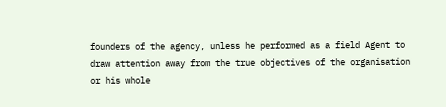founders of the agency, unless he performed as a field Agent to draw attention away from the true objectives of the organisation or his whole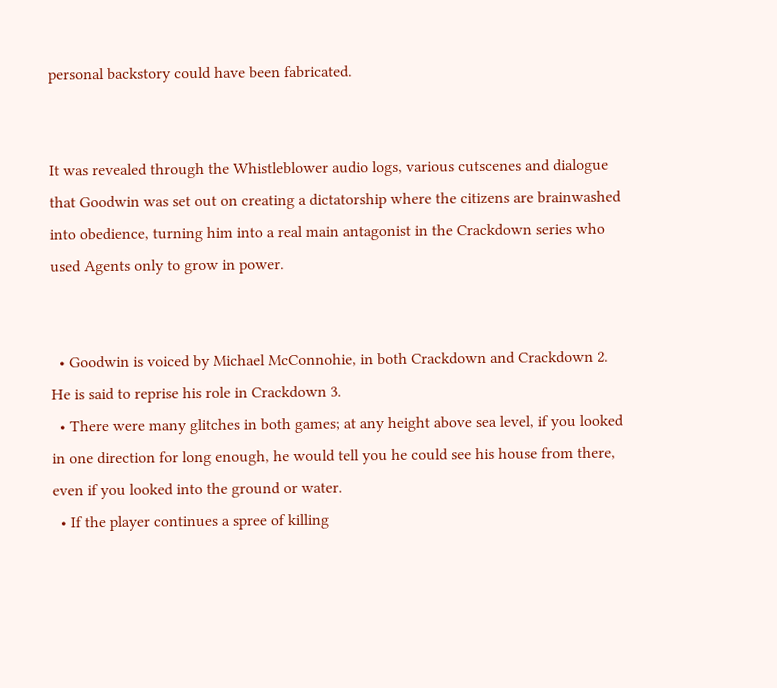personal backstory could have been fabricated.


It was revealed through the Whistleblower audio logs, various cutscenes and dialogue that Goodwin was set out on creating a dictatorship where the citizens are brainwashed into obedience, turning him into a real main antagonist in the Crackdown series who used Agents only to grow in power.


  • Goodwin is voiced by Michael McConnohie, in both Crackdown and Crackdown 2. He is said to reprise his role in Crackdown 3.
  • There were many glitches in both games; at any height above sea level, if you looked in one direction for long enough, he would tell you he could see his house from there, even if you looked into the ground or water.
  • If the player continues a spree of killing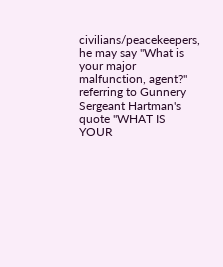civilians/peacekeepers, he may say "What is your major malfunction, agent?" referring to Gunnery Sergeant Hartman's quote "WHAT IS YOUR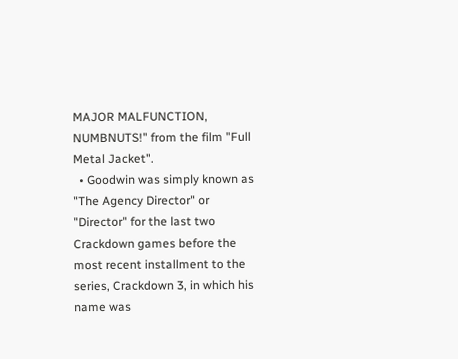MAJOR MALFUNCTION, NUMBNUTS!" from the film "Full Metal Jacket".
  • Goodwin was simply known as "The Agency Director" or "Director" for the last two Crackdown games before the most recent installment to the series, Crackdown 3, in which his name was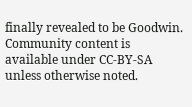finally revealed to be Goodwin.
Community content is available under CC-BY-SA unless otherwise noted.